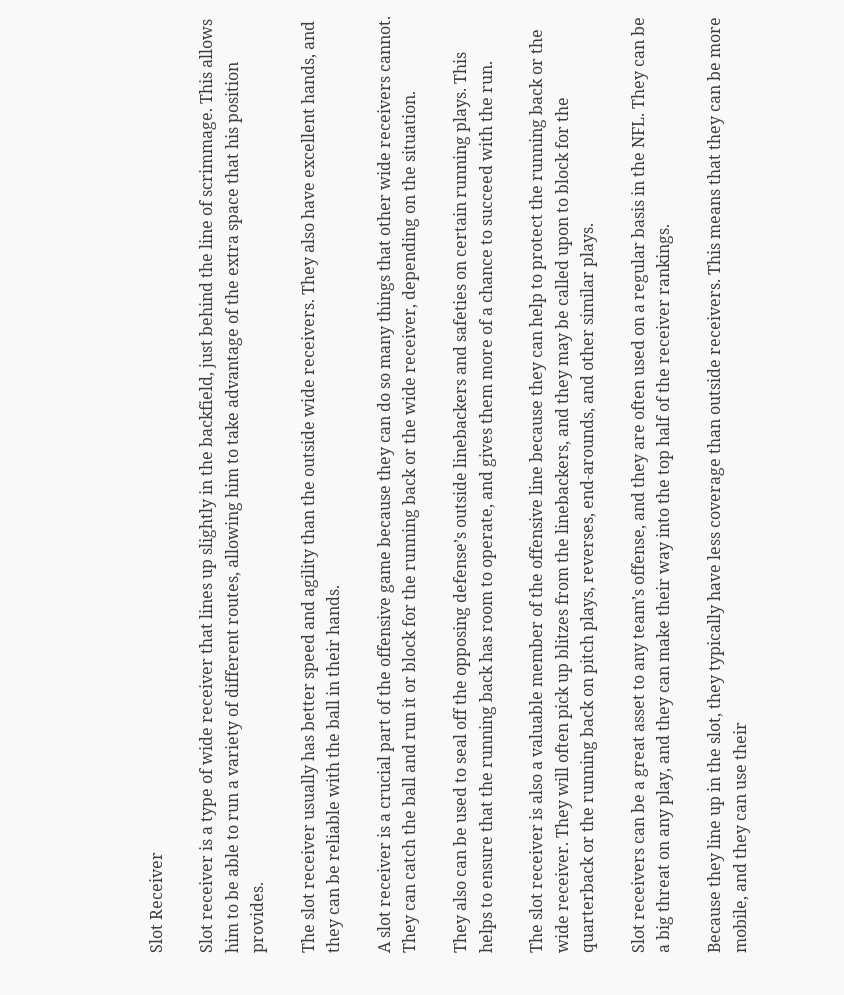Slot Receiver

Slot receiver is a type of wide receiver that lines up slightly in the backfield, just behind the line of scrimmage. This allows him to be able to run a variety of different routes, allowing him to take advantage of the extra space that his position provides.

The slot receiver usually has better speed and agility than the outside wide receivers. They also have excellent hands, and they can be reliable with the ball in their hands.

A slot receiver is a crucial part of the offensive game because they can do so many things that other wide receivers cannot. They can catch the ball and run it or block for the running back or the wide receiver, depending on the situation.

They also can be used to seal off the opposing defense’s outside linebackers and safeties on certain running plays. This helps to ensure that the running back has room to operate, and gives them more of a chance to succeed with the run.

The slot receiver is also a valuable member of the offensive line because they can help to protect the running back or the wide receiver. They will often pick up blitzes from the linebackers, and they may be called upon to block for the quarterback or the running back on pitch plays, reverses, end-arounds, and other similar plays.

Slot receivers can be a great asset to any team’s offense, and they are often used on a regular basis in the NFL. They can be a big threat on any play, and they can make their way into the top half of the receiver rankings.

Because they line up in the slot, they typically have less coverage than outside receivers. This means that they can be more mobile, and they can use their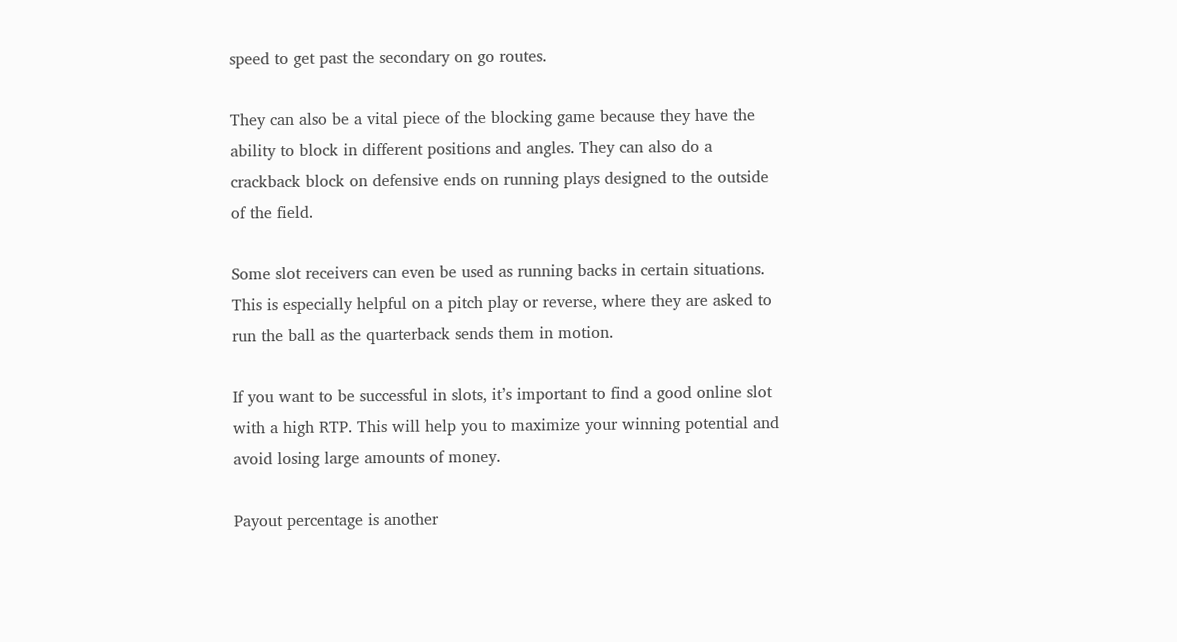speed to get past the secondary on go routes.

They can also be a vital piece of the blocking game because they have the ability to block in different positions and angles. They can also do a crackback block on defensive ends on running plays designed to the outside of the field.

Some slot receivers can even be used as running backs in certain situations. This is especially helpful on a pitch play or reverse, where they are asked to run the ball as the quarterback sends them in motion.

If you want to be successful in slots, it’s important to find a good online slot with a high RTP. This will help you to maximize your winning potential and avoid losing large amounts of money.

Payout percentage is another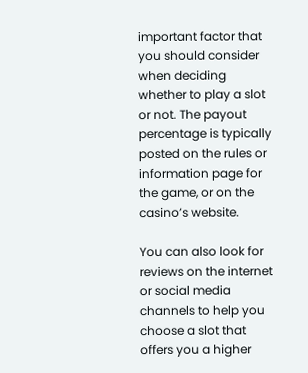important factor that you should consider when deciding whether to play a slot or not. The payout percentage is typically posted on the rules or information page for the game, or on the casino’s website.

You can also look for reviews on the internet or social media channels to help you choose a slot that offers you a higher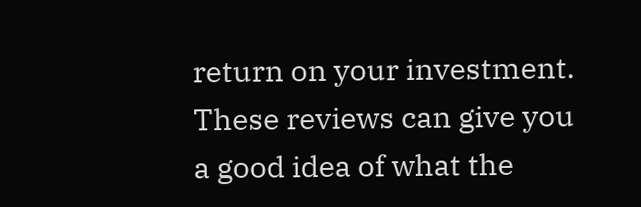return on your investment. These reviews can give you a good idea of what the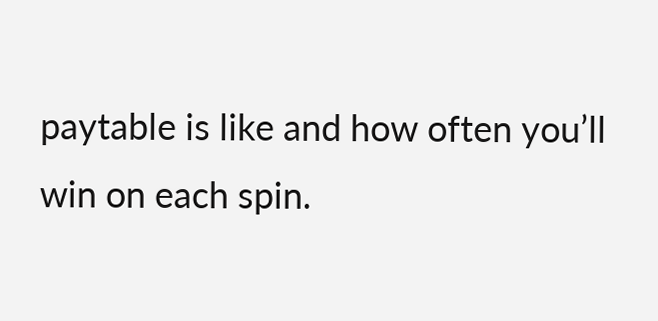paytable is like and how often you’ll win on each spin.